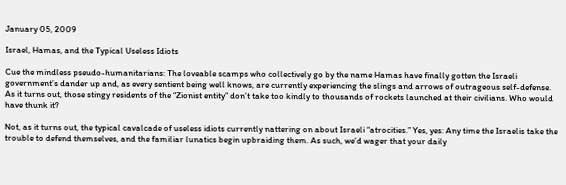January 05, 2009

Israel, Hamas, and the Typical Useless Idiots

Cue the mindless pseudo-humanitarians: The loveable scamps who collectively go by the name Hamas have finally gotten the Israeli government’s dander up and, as every sentient being well knows, are currently experiencing the slings and arrows of outrageous self-defense. As it turns out, those stingy residents of the “Zionist entity” don’t take too kindly to thousands of rockets launched at their civilians. Who would have thunk it?

Not, as it turns out, the typical cavalcade of useless idiots currently nattering on about Israeli “atrocities.” Yes, yes: Any time the Israelis take the trouble to defend themselves, and the familiar lunatics begin upbraiding them. As such, we’d wager that your daily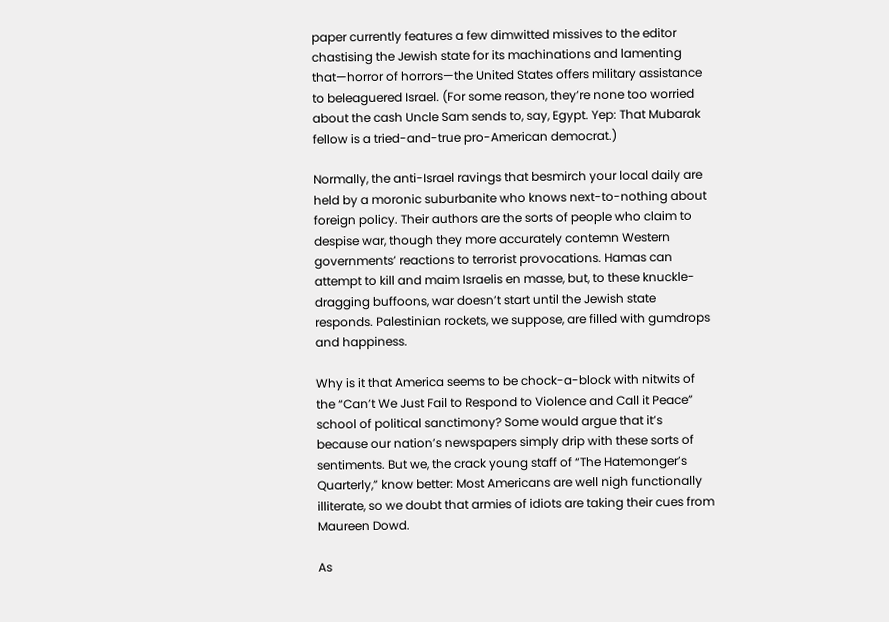paper currently features a few dimwitted missives to the editor chastising the Jewish state for its machinations and lamenting that—horror of horrors—the United States offers military assistance to beleaguered Israel. (For some reason, they’re none too worried about the cash Uncle Sam sends to, say, Egypt. Yep: That Mubarak fellow is a tried-and-true pro-American democrat.)

Normally, the anti-Israel ravings that besmirch your local daily are held by a moronic suburbanite who knows next-to-nothing about foreign policy. Their authors are the sorts of people who claim to despise war, though they more accurately contemn Western governments’ reactions to terrorist provocations. Hamas can attempt to kill and maim Israelis en masse, but, to these knuckle-dragging buffoons, war doesn’t start until the Jewish state responds. Palestinian rockets, we suppose, are filled with gumdrops and happiness.

Why is it that America seems to be chock-a-block with nitwits of the “Can’t We Just Fail to Respond to Violence and Call it Peace” school of political sanctimony? Some would argue that it’s because our nation’s newspapers simply drip with these sorts of sentiments. But we, the crack young staff of “The Hatemonger’s Quarterly,” know better: Most Americans are well nigh functionally illiterate, so we doubt that armies of idiots are taking their cues from Maureen Dowd.

As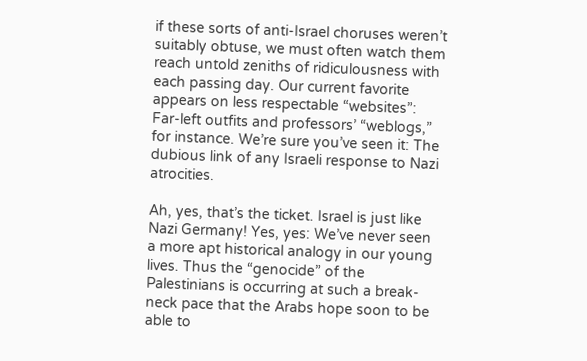if these sorts of anti-Israel choruses weren’t suitably obtuse, we must often watch them reach untold zeniths of ridiculousness with each passing day. Our current favorite appears on less respectable “websites”: Far-left outfits and professors’ “weblogs,” for instance. We’re sure you’ve seen it: The dubious link of any Israeli response to Nazi atrocities.

Ah, yes, that’s the ticket. Israel is just like Nazi Germany! Yes, yes: We’ve never seen a more apt historical analogy in our young lives. Thus the “genocide” of the Palestinians is occurring at such a break-neck pace that the Arabs hope soon to be able to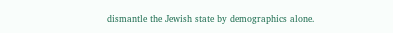dismantle the Jewish state by demographics alone.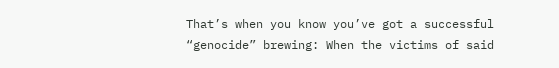That’s when you know you’ve got a successful “genocide” brewing: When the victims of said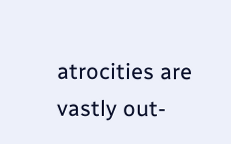atrocities are vastly out-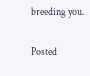breeding you.

Posted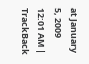at January 5, 2009 12:01 AM | TrackBack